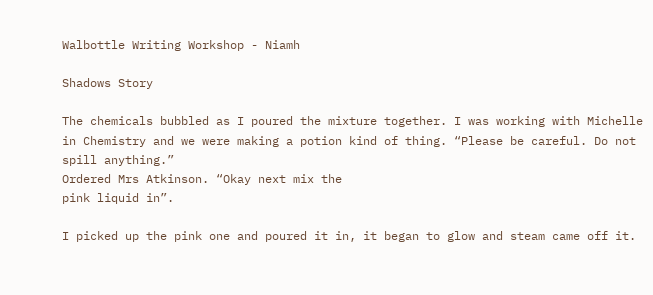Walbottle Writing Workshop - Niamh

Shadows Story

The chemicals bubbled as I poured the mixture together. I was working with Michelle in Chemistry and we were making a potion kind of thing. “Please be careful. Do not spill anything.”
Ordered Mrs Atkinson. “Okay next mix the
pink liquid in”.

I picked up the pink one and poured it in, it began to glow and steam came off it.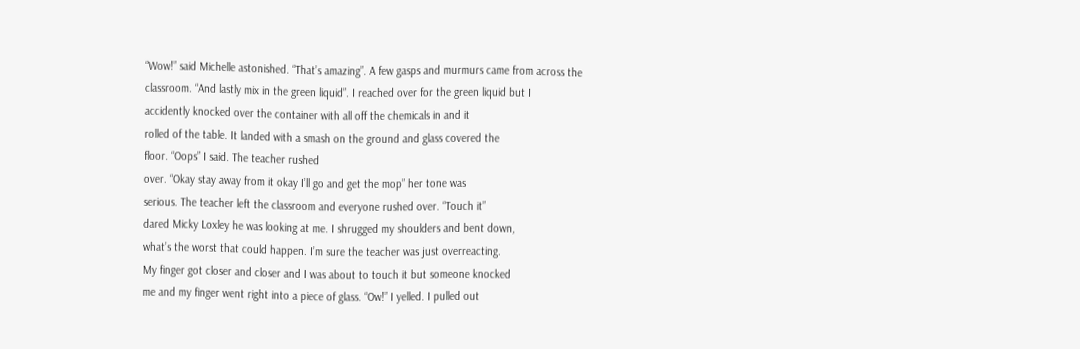“Wow!” said Michelle astonished. “That’s amazing”. A few gasps and murmurs came from across the
classroom. “And lastly mix in the green liquid”. I reached over for the green liquid but I
accidently knocked over the container with all off the chemicals in and it
rolled of the table. It landed with a smash on the ground and glass covered the
floor. “Oops” I said. The teacher rushed
over. “Okay stay away from it okay I’ll go and get the mop” her tone was
serious. The teacher left the classroom and everyone rushed over. “Touch it”
dared Micky Loxley he was looking at me. I shrugged my shoulders and bent down,
what’s the worst that could happen. I’m sure the teacher was just overreacting.
My finger got closer and closer and I was about to touch it but someone knocked
me and my finger went right into a piece of glass. “Ow!” I yelled. I pulled out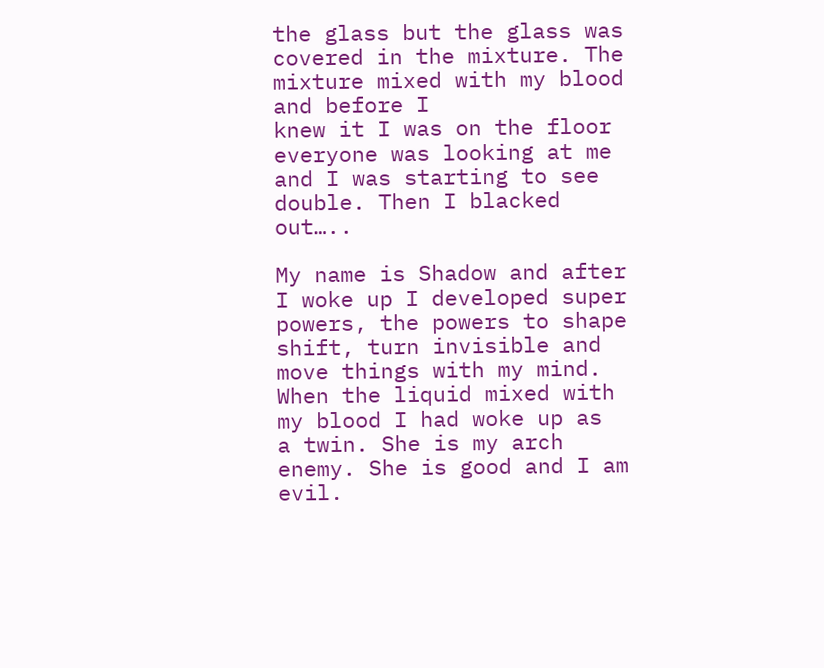the glass but the glass was covered in the mixture. The mixture mixed with my blood and before I
knew it I was on the floor everyone was looking at me and I was starting to see
double. Then I blacked out…..

My name is Shadow and after I woke up I developed super powers, the powers to shape shift, turn invisible and move things with my mind. When the liquid mixed with my blood I had woke up as
a twin. She is my arch enemy. She is good and I am evil.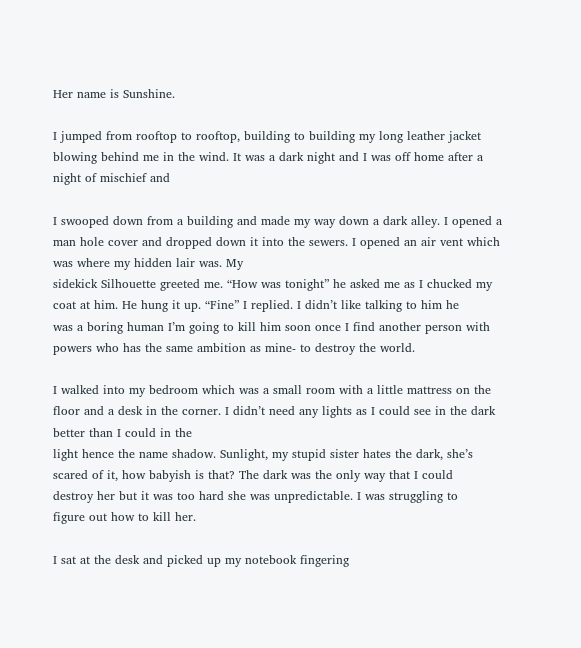Her name is Sunshine.

I jumped from rooftop to rooftop, building to building my long leather jacket blowing behind me in the wind. It was a dark night and I was off home after a night of mischief and

I swooped down from a building and made my way down a dark alley. I opened a man hole cover and dropped down it into the sewers. I opened an air vent which was where my hidden lair was. My
sidekick Silhouette greeted me. “How was tonight” he asked me as I chucked my
coat at him. He hung it up. “Fine” I replied. I didn’t like talking to him he
was a boring human I’m going to kill him soon once I find another person with
powers who has the same ambition as mine- to destroy the world.

I walked into my bedroom which was a small room with a little mattress on the floor and a desk in the corner. I didn’t need any lights as I could see in the dark better than I could in the
light hence the name shadow. Sunlight, my stupid sister hates the dark, she’s
scared of it, how babyish is that? The dark was the only way that I could
destroy her but it was too hard she was unpredictable. I was struggling to
figure out how to kill her.

I sat at the desk and picked up my notebook fingering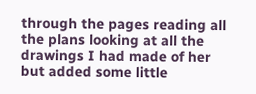through the pages reading all the plans looking at all the drawings I had made of her but added some little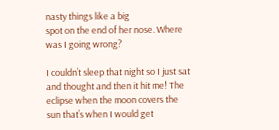nasty things like a big
spot on the end of her nose. Where was I going wrong?

I couldn’t sleep that night so I just sat and thought and then it hit me! The eclipse when the moon covers the sun that’s when I would get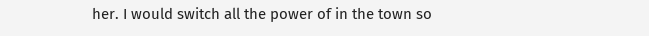her. I would switch all the power of in the town so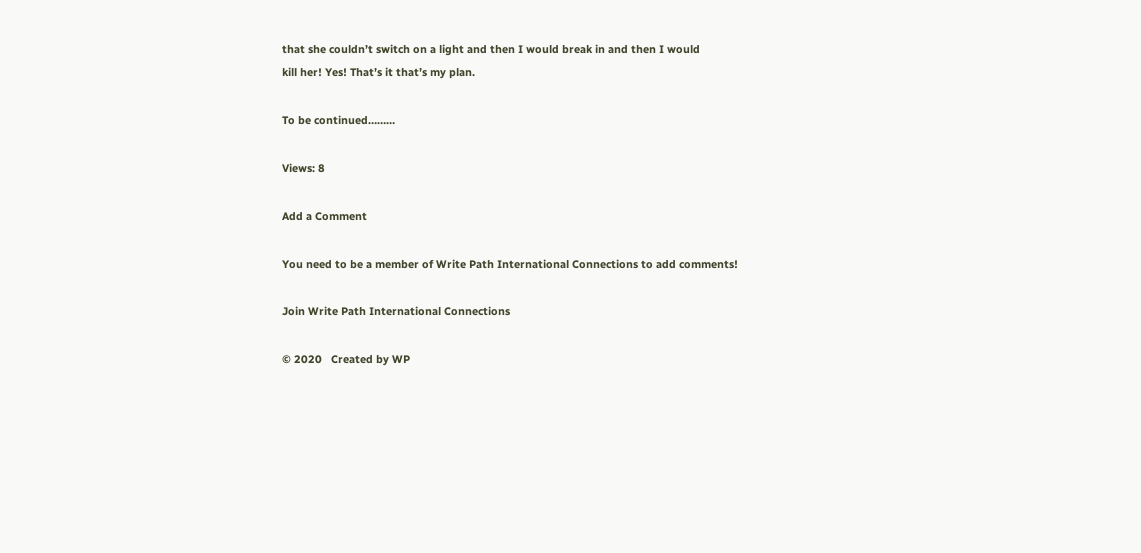that she couldn’t switch on a light and then I would break in and then I would
kill her! Yes! That’s it that’s my plan.

To be continued………

Views: 8

Add a Comment

You need to be a member of Write Path International Connections to add comments!

Join Write Path International Connections

© 2020   Created by WP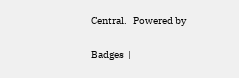Central.   Powered by

Badges  |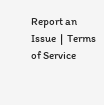Report an Issue  |  Terms of Service